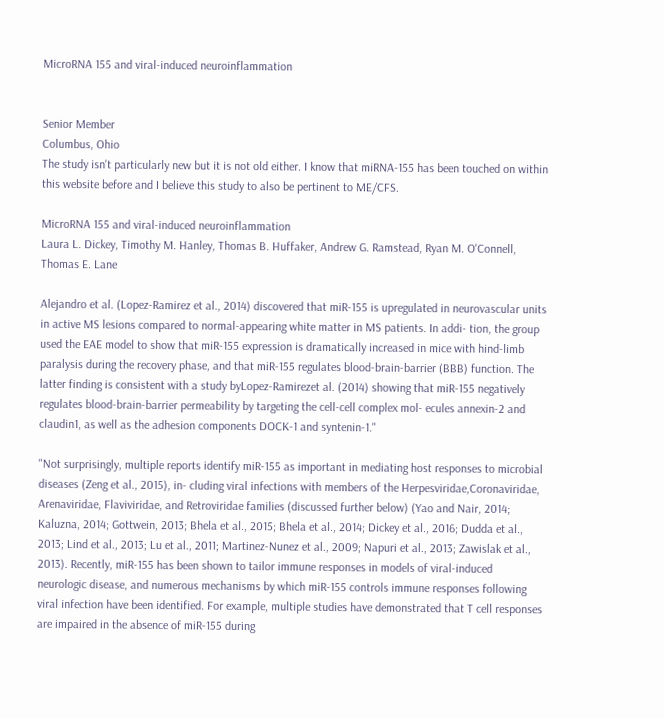MicroRNA 155 and viral-induced neuroinflammation


Senior Member
Columbus, Ohio
The study isn't particularly new but it is not old either. I know that miRNA-155 has been touched on within this website before and I believe this study to also be pertinent to ME/CFS.

MicroRNA 155 and viral-induced neuroinflammation
Laura L. Dickey, Timothy M. Hanley, Thomas B. Huffaker, Andrew G. Ramstead, Ryan M. O'Connell, Thomas E. Lane

Alejandro et al. (Lopez-Ramirez et al., 2014) discovered that miR-155 is upregulated in neurovascular units in active MS lesions compared to normal-appearing white matter in MS patients. In addi- tion, the group used the EAE model to show that miR-155 expression is dramatically increased in mice with hind-limb paralysis during the recovery phase, and that miR-155 regulates blood-brain-barrier (BBB) function. The latter finding is consistent with a study byLopez-Ramirezet al. (2014) showing that miR-155 negatively regulates blood-brain-barrier permeability by targeting the cell-cell complex mol- ecules annexin-2 and claudin1, as well as the adhesion components DOCK-1 and syntenin-1."

"Not surprisingly, multiple reports identify miR-155 as important in mediating host responses to microbial diseases (Zeng et al., 2015), in- cluding viral infections with members of the Herpesviridae,Coronaviridae, Arenaviridae, Flaviviridae, and Retroviridae families (discussed further below) (Yao and Nair, 2014; Kaluzna, 2014; Gottwein, 2013; Bhela et al., 2015; Bhela et al., 2014; Dickey et al., 2016; Dudda et al., 2013; Lind et al., 2013; Lu et al., 2011; Martinez-Nunez et al., 2009; Napuri et al., 2013; Zawislak et al., 2013). Recently, miR-155 has been shown to tailor immune responses in models of viral-induced neurologic disease, and numerous mechanisms by which miR-155 controls immune responses following viral infection have been identified. For example, multiple studies have demonstrated that T cell responses are impaired in the absence of miR-155 during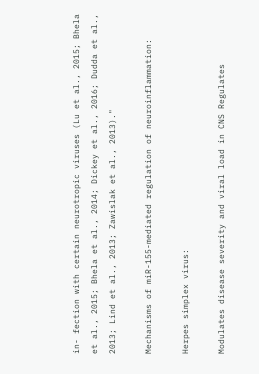in- fection with certain neurotropic viruses (Lu et al., 2015; Bhela et al., 2015; Bhela et al., 2014; Dickey et al., 2016; Dudda et al., 2013; Lind et al., 2013; Zawislak et al., 2013)."

Mechanisms of miR-155-mediated regulation of neuroinflammation:

Herpes simplex virus:

Modulates disease severity and viral load in CNS Regulates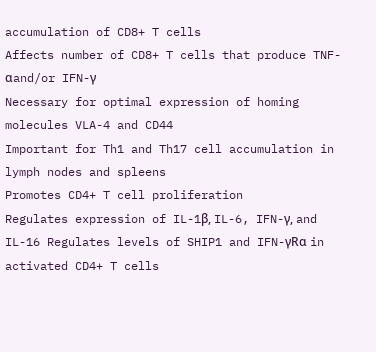accumulation of CD8+ T cells
Affects number of CD8+ T cells that produce TNF-αand/or IFN-γ
Necessary for optimal expression of homing molecules VLA-4 and CD44
Important for Th1 and Th17 cell accumulation in lymph nodes and spleens
Promotes CD4+ T cell proliferation
Regulates expression of IL-1β, IL-6, IFN-γ, and IL-16 Regulates levels of SHIP1 and IFN-γRα in activated CD4+ T cells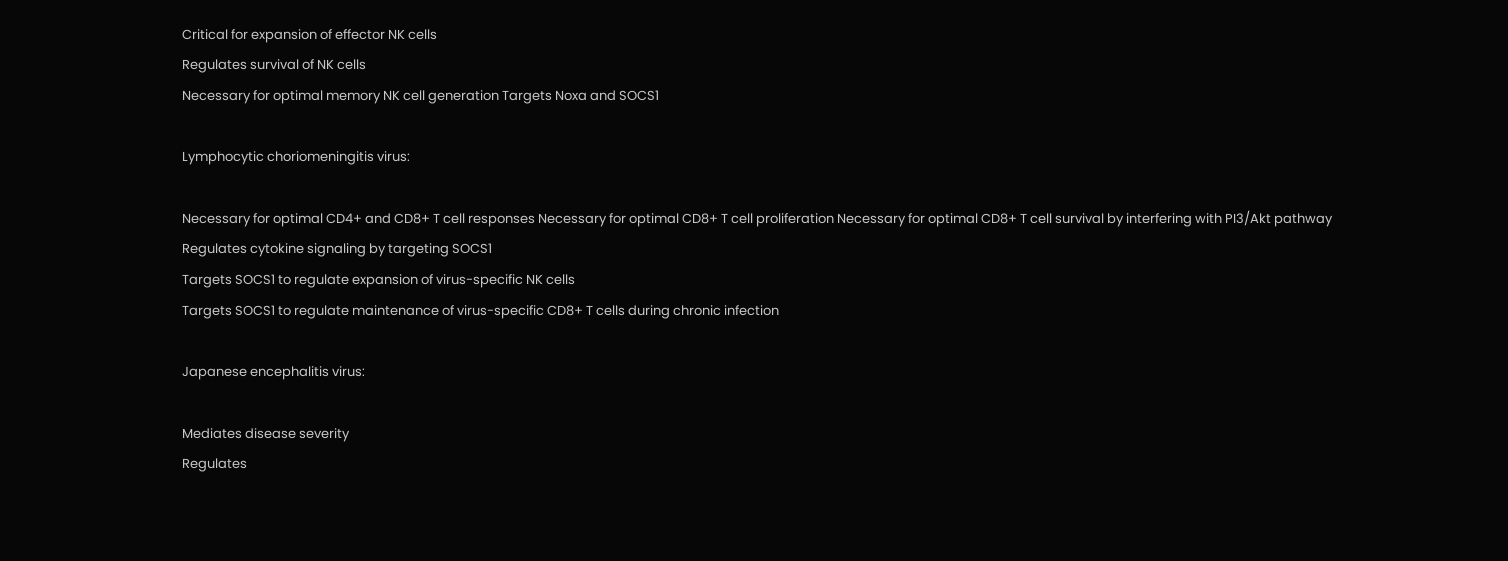Critical for expansion of effector NK cells
Regulates survival of NK cells
Necessary for optimal memory NK cell generation Targets Noxa and SOCS1

Lymphocytic choriomeningitis virus:

Necessary for optimal CD4+ and CD8+ T cell responses Necessary for optimal CD8+ T cell proliferation Necessary for optimal CD8+ T cell survival by interfering with PI3/Akt pathway
Regulates cytokine signaling by targeting SOCS1
Targets SOCS1 to regulate expansion of virus-specific NK cells
Targets SOCS1 to regulate maintenance of virus-specific CD8+ T cells during chronic infection

Japanese encephalitis virus:

Mediates disease severity
Regulates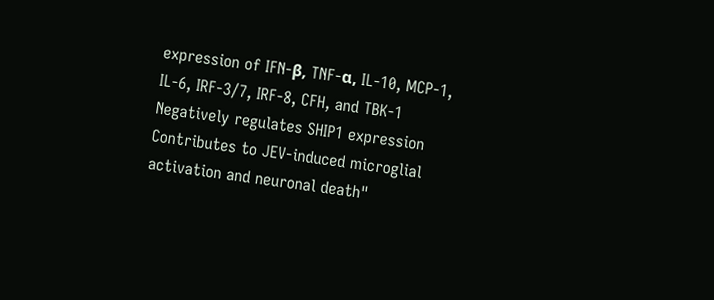expression of IFN-β, TNF-α, IL-10, MCP-1, IL-6, IRF-3/7, IRF-8, CFH, and TBK-1
Negatively regulates SHIP1 expression
Contributes to JEV-induced microglial activation and neuronal death"